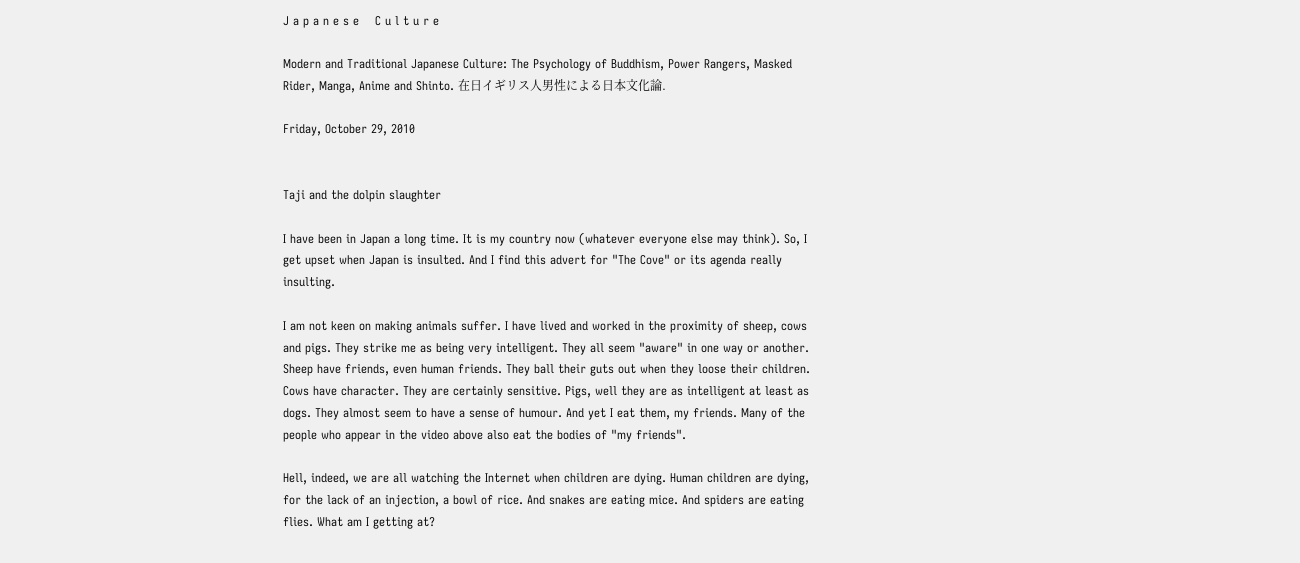J a p a n e s e    C u l t u r e

Modern and Traditional Japanese Culture: The Psychology of Buddhism, Power Rangers, Masked Rider, Manga, Anime and Shinto. 在日イギリス人男性による日本文化論.

Friday, October 29, 2010


Taji and the dolpin slaughter

I have been in Japan a long time. It is my country now (whatever everyone else may think). So, I get upset when Japan is insulted. And I find this advert for "The Cove" or its agenda really insulting.

I am not keen on making animals suffer. I have lived and worked in the proximity of sheep, cows and pigs. They strike me as being very intelligent. They all seem "aware" in one way or another. Sheep have friends, even human friends. They ball their guts out when they loose their children. Cows have character. They are certainly sensitive. Pigs, well they are as intelligent at least as dogs. They almost seem to have a sense of humour. And yet I eat them, my friends. Many of the people who appear in the video above also eat the bodies of "my friends".

Hell, indeed, we are all watching the Internet when children are dying. Human children are dying, for the lack of an injection, a bowl of rice. And snakes are eating mice. And spiders are eating flies. What am I getting at?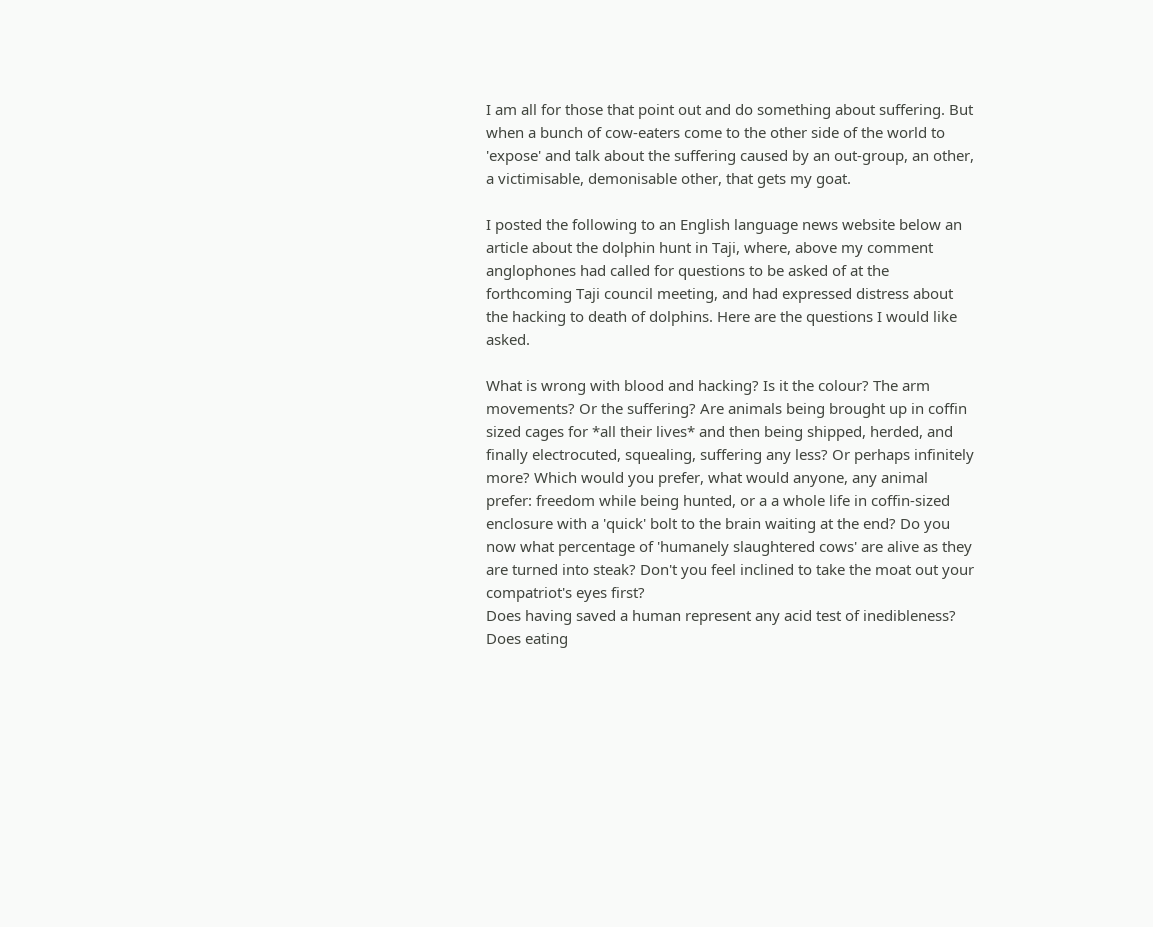I am all for those that point out and do something about suffering. But when a bunch of cow-eaters come to the other side of the world to 'expose' and talk about the suffering caused by an out-group, an other, a victimisable, demonisable other, that gets my goat.

I posted the following to an English language news website below an article about the dolphin hunt in Taji, where, above my comment anglophones had called for questions to be asked of at the forthcoming Taji council meeting, and had expressed distress about the hacking to death of dolphins. Here are the questions I would like asked.

What is wrong with blood and hacking? Is it the colour? The arm movements? Or the suffering? Are animals being brought up in coffin sized cages for *all their lives* and then being shipped, herded, and finally electrocuted, squealing, suffering any less? Or perhaps infinitely more? Which would you prefer, what would anyone, any animal prefer: freedom while being hunted, or a a whole life in coffin-sized enclosure with a 'quick' bolt to the brain waiting at the end? Do you now what percentage of 'humanely slaughtered cows' are alive as they are turned into steak? Don't you feel inclined to take the moat out your compatriot's eyes first?
Does having saved a human represent any acid test of inedibleness? Does eating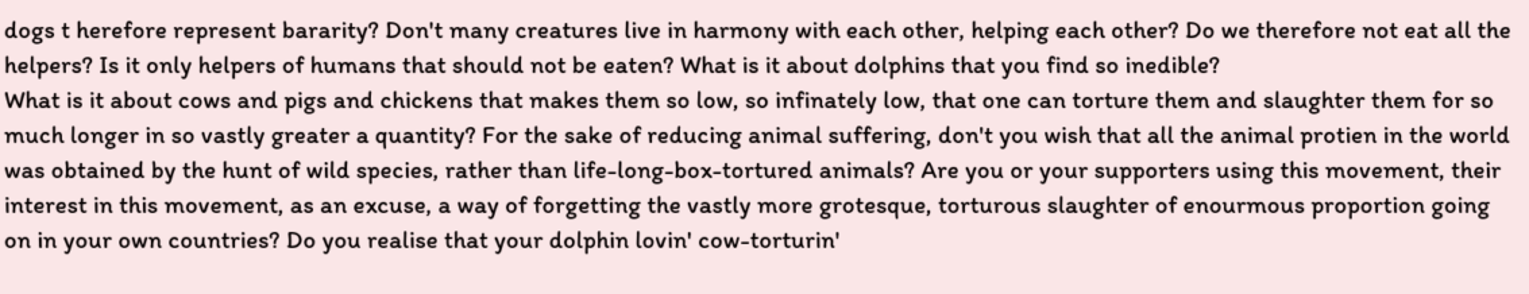dogs t herefore represent bararity? Don't many creatures live in harmony with each other, helping each other? Do we therefore not eat all the helpers? Is it only helpers of humans that should not be eaten? What is it about dolphins that you find so inedible?
What is it about cows and pigs and chickens that makes them so low, so infinately low, that one can torture them and slaughter them for so much longer in so vastly greater a quantity? For the sake of reducing animal suffering, don't you wish that all the animal protien in the world was obtained by the hunt of wild species, rather than life-long-box-tortured animals? Are you or your supporters using this movement, their interest in this movement, as an excuse, a way of forgetting the vastly more grotesque, torturous slaughter of enourmous proportion going on in your own countries? Do you realise that your dolphin lovin' cow-torturin'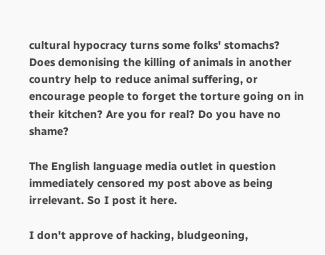cultural hypocracy turns some folks' stomachs? Does demonising the killing of animals in another country help to reduce animal suffering, or encourage people to forget the torture going on in their kitchen? Are you for real? Do you have no shame?

The English language media outlet in question immediately censored my post above as being irrelevant. So I post it here.

I don't approve of hacking, bludgeoning,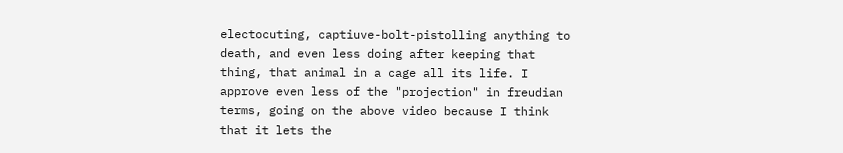electocuting, captiuve-bolt-pistolling anything to death, and even less doing after keeping that thing, that animal in a cage all its life. I approve even less of the "projection" in freudian terms, going on the above video because I think that it lets the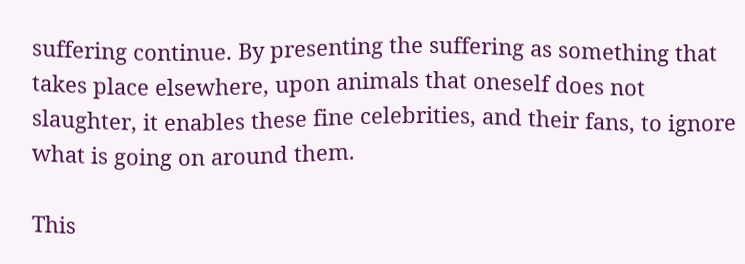suffering continue. By presenting the suffering as something that takes place elsewhere, upon animals that oneself does not slaughter, it enables these fine celebrities, and their fans, to ignore what is going on around them.

This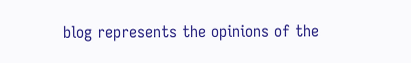blog represents the opinions of the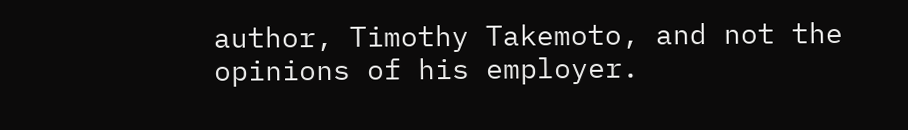author, Timothy Takemoto, and not the opinions of his employer.